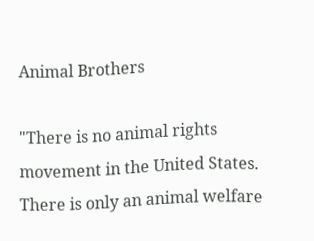Animal Brothers

"There is no animal rights movement in the United States. There is only an animal welfare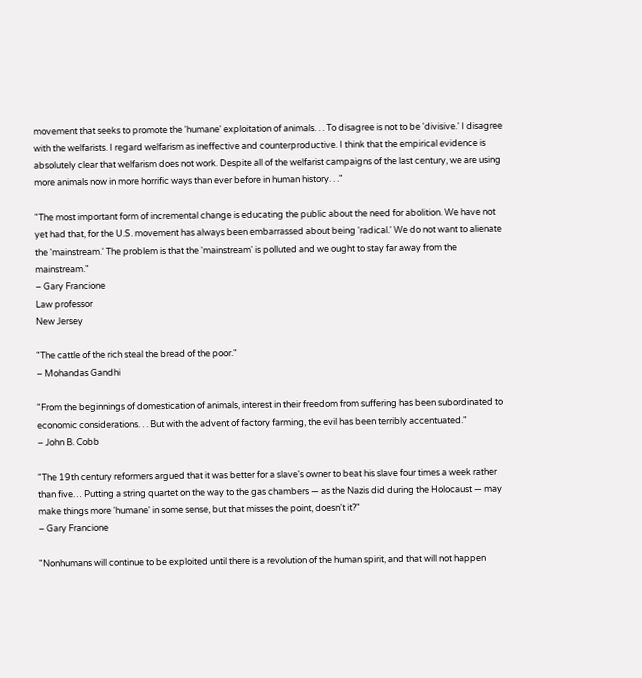movement that seeks to promote the 'humane' exploitation of animals. . . To disagree is not to be 'divisive.' I disagree with the welfarists. I regard welfarism as ineffective and counterproductive. I think that the empirical evidence is absolutely clear that welfarism does not work. Despite all of the welfarist campaigns of the last century, we are using more animals now in more horrific ways than ever before in human history. . ."

"The most important form of incremental change is educating the public about the need for abolition. We have not yet had that, for the U.S. movement has always been embarrassed about being 'radical.' We do not want to alienate the 'mainstream.' The problem is that the 'mainstream' is polluted and we ought to stay far away from the mainstream."
– Gary Francione
Law professor
New Jersey

"The cattle of the rich steal the bread of the poor."
– Mohandas Gandhi

"From the beginnings of domestication of animals, interest in their freedom from suffering has been subordinated to economic considerations. . . But with the advent of factory farming, the evil has been terribly accentuated."
– John B. Cobb

"The 19th century reformers argued that it was better for a slave's owner to beat his slave four times a week rather than five… Putting a string quartet on the way to the gas chambers — as the Nazis did during the Holocaust — may make things more 'humane' in some sense, but that misses the point, doesn't it?"
– Gary Francione

"Nonhumans will continue to be exploited until there is a revolution of the human spirit, and that will not happen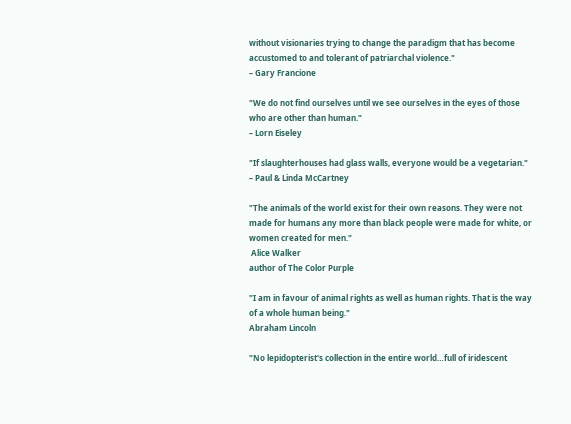without visionaries trying to change the paradigm that has become accustomed to and tolerant of patriarchal violence."
– Gary Francione

"We do not find ourselves until we see ourselves in the eyes of those who are other than human."
– Lorn Eiseley

"If slaughterhouses had glass walls, everyone would be a vegetarian."
– Paul & Linda McCartney

"The animals of the world exist for their own reasons. They were not made for humans any more than black people were made for white, or women created for men."
 Alice Walker
author of The Color Purple

"I am in favour of animal rights as well as human rights. That is the way of a whole human being."
Abraham Lincoln

"No lepidopterist's collection in the entire world…full of iridescent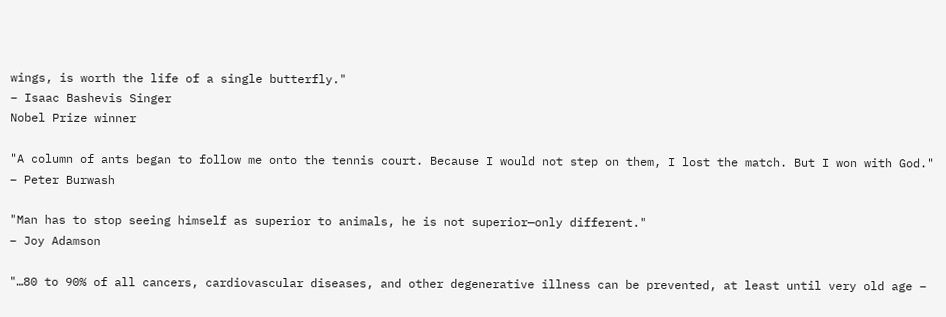wings, is worth the life of a single butterfly."
– Isaac Bashevis Singer
Nobel Prize winner

"A column of ants began to follow me onto the tennis court. Because I would not step on them, I lost the match. But I won with God."
– Peter Burwash

"Man has to stop seeing himself as superior to animals, he is not superior—only different."
– Joy Adamson

"…80 to 90% of all cancers, cardiovascular diseases, and other degenerative illness can be prevented, at least until very old age –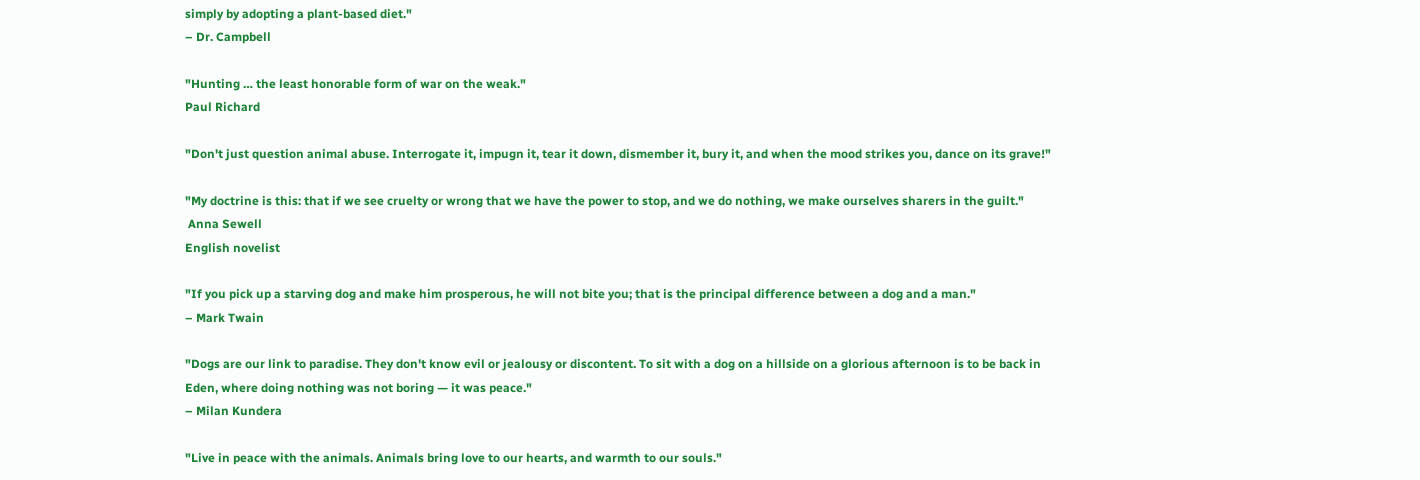simply by adopting a plant-based diet."
– Dr. Campbell

"Hunting … the least honorable form of war on the weak."
Paul Richard

"Don't just question animal abuse. Interrogate it, impugn it, tear it down, dismember it, bury it, and when the mood strikes you, dance on its grave!"

"My doctrine is this: that if we see cruelty or wrong that we have the power to stop, and we do nothing, we make ourselves sharers in the guilt."
 Anna Sewell
English novelist

"If you pick up a starving dog and make him prosperous, he will not bite you; that is the principal difference between a dog and a man."
– Mark Twain

"Dogs are our link to paradise. They don't know evil or jealousy or discontent. To sit with a dog on a hillside on a glorious afternoon is to be back in Eden, where doing nothing was not boring — it was peace."
– Milan Kundera

"Live in peace with the animals. Animals bring love to our hearts, and warmth to our souls."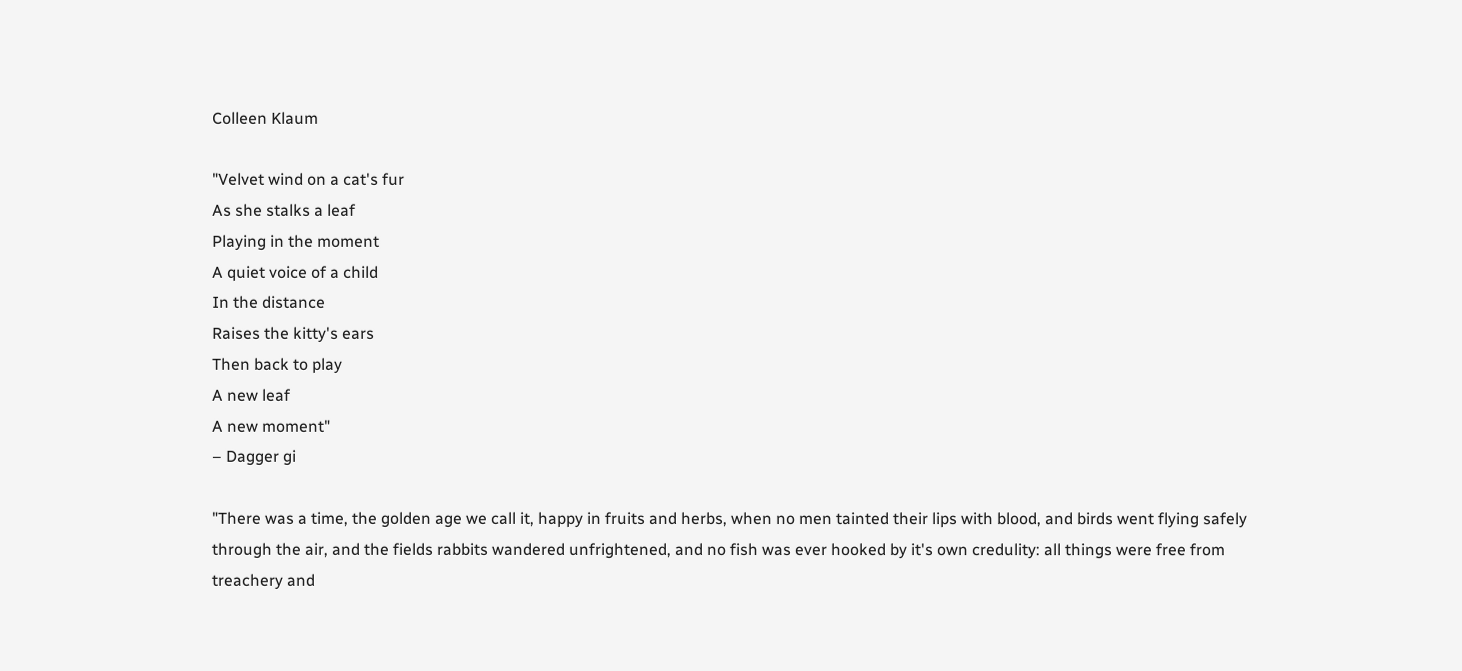Colleen Klaum

"Velvet wind on a cat's fur
As she stalks a leaf
Playing in the moment
A quiet voice of a child
In the distance
Raises the kitty's ears
Then back to play
A new leaf
A new moment"
– Dagger gi

"There was a time, the golden age we call it, happy in fruits and herbs, when no men tainted their lips with blood, and birds went flying safely through the air, and the fields rabbits wandered unfrightened, and no fish was ever hooked by it's own credulity: all things were free from treachery and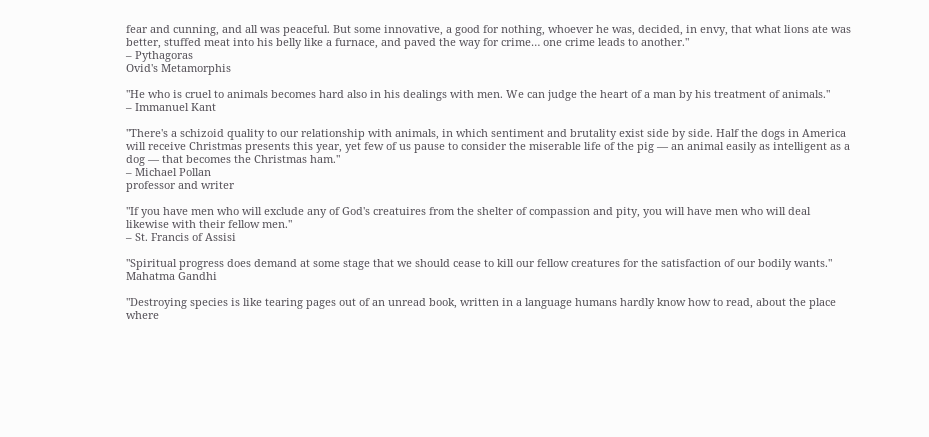fear and cunning, and all was peaceful. But some innovative, a good for nothing, whoever he was, decided, in envy, that what lions ate was better, stuffed meat into his belly like a furnace, and paved the way for crime… one crime leads to another."
– Pythagoras
Ovid's Metamorphis

"He who is cruel to animals becomes hard also in his dealings with men. We can judge the heart of a man by his treatment of animals."
– Immanuel Kant

"There's a schizoid quality to our relationship with animals, in which sentiment and brutality exist side by side. Half the dogs in America will receive Christmas presents this year, yet few of us pause to consider the miserable life of the pig — an animal easily as intelligent as a dog — that becomes the Christmas ham."
– Michael Pollan
professor and writer

"If you have men who will exclude any of God's creatuires from the shelter of compassion and pity, you will have men who will deal likewise with their fellow men."
– St. Francis of Assisi

"Spiritual progress does demand at some stage that we should cease to kill our fellow creatures for the satisfaction of our bodily wants."
Mahatma Gandhi

"Destroying species is like tearing pages out of an unread book, written in a language humans hardly know how to read, about the place where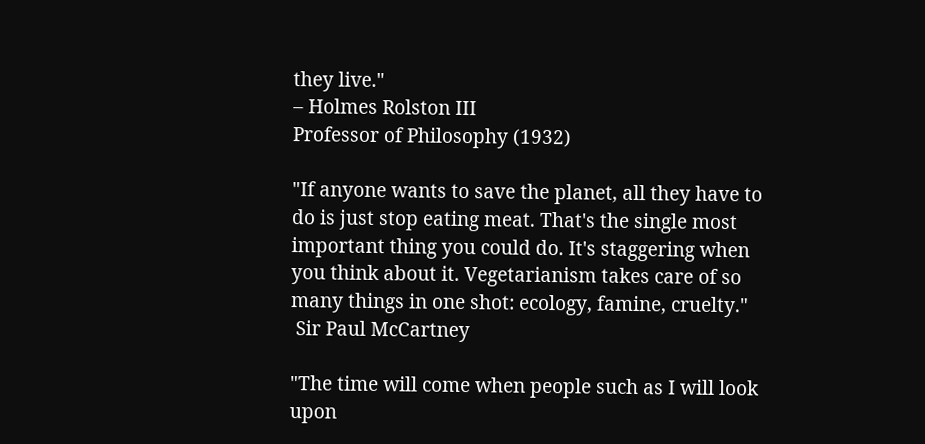they live."
– Holmes Rolston III
Professor of Philosophy (1932)

"If anyone wants to save the planet, all they have to do is just stop eating meat. That's the single most important thing you could do. It's staggering when you think about it. Vegetarianism takes care of so many things in one shot: ecology, famine, cruelty."
 Sir Paul McCartney

"The time will come when people such as I will look upon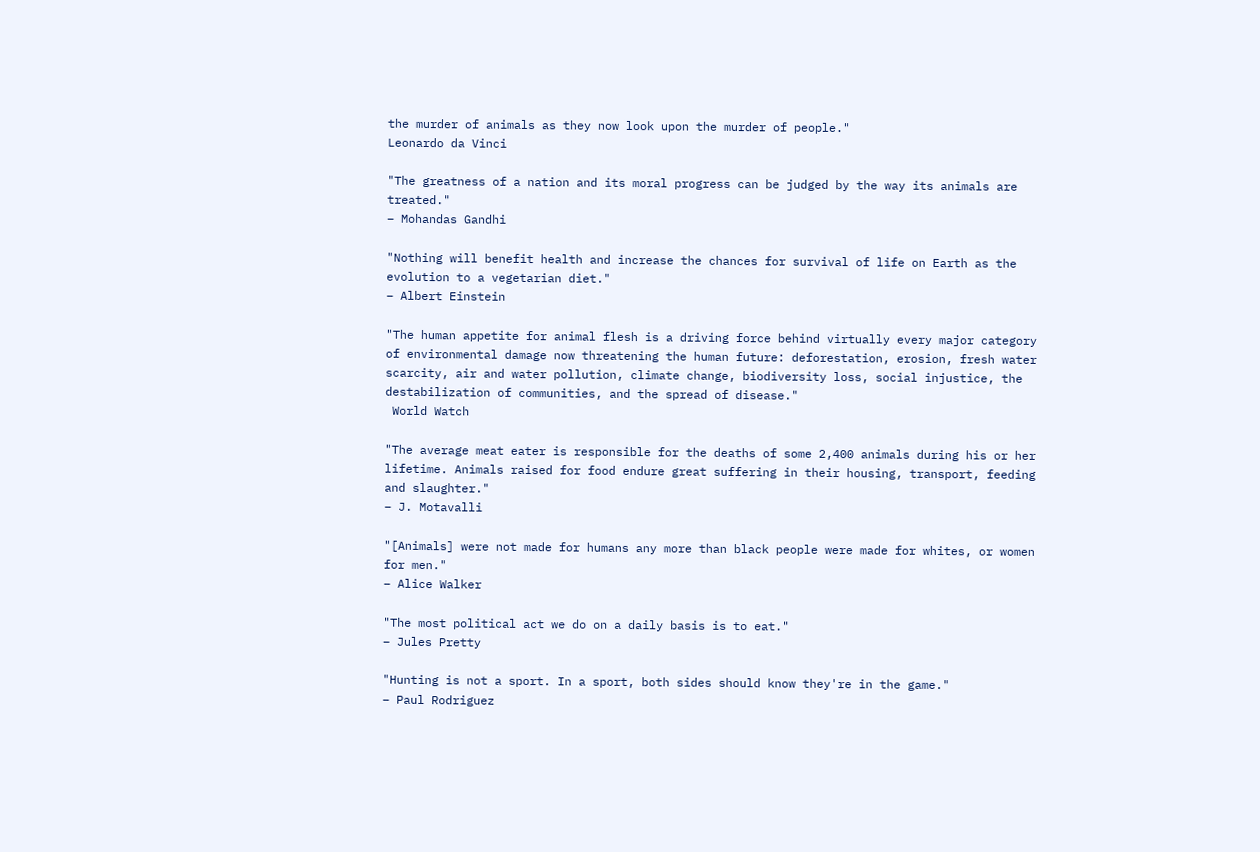the murder of animals as they now look upon the murder of people."
Leonardo da Vinci

"The greatness of a nation and its moral progress can be judged by the way its animals are treated."
– Mohandas Gandhi

"Nothing will benefit health and increase the chances for survival of life on Earth as the evolution to a vegetarian diet."
– Albert Einstein

"The human appetite for animal flesh is a driving force behind virtually every major category of environmental damage now threatening the human future: deforestation, erosion, fresh water scarcity, air and water pollution, climate change, biodiversity loss, social injustice, the destabilization of communities, and the spread of disease."
 World Watch

"The average meat eater is responsible for the deaths of some 2,400 animals during his or her lifetime. Animals raised for food endure great suffering in their housing, transport, feeding and slaughter."
– J. Motavalli

"[Animals] were not made for humans any more than black people were made for whites, or women for men."
– Alice Walker

"The most political act we do on a daily basis is to eat."
– Jules Pretty

"Hunting is not a sport. In a sport, both sides should know they're in the game."
– Paul Rodriguez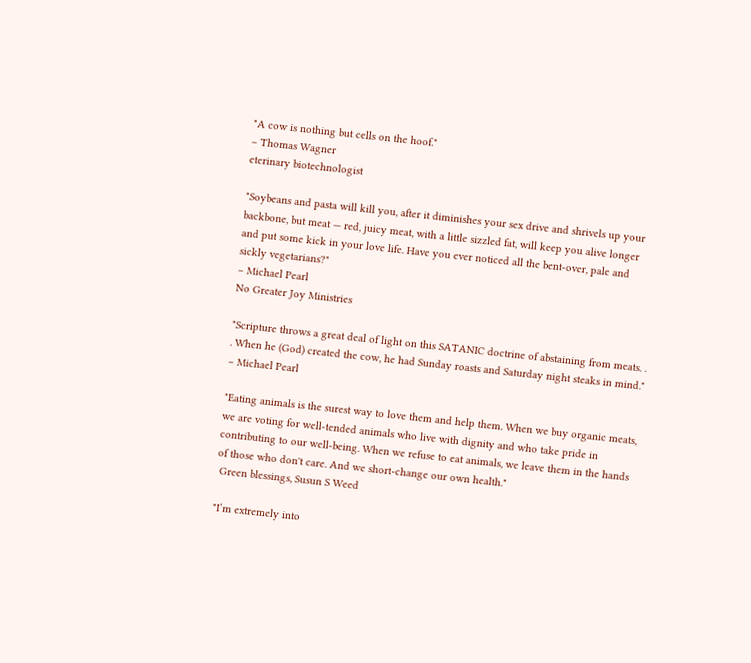"A cow is nothing but cells on the hoof."
– Thomas Wagner
eterinary biotechnologist

"Soybeans and pasta will kill you, after it diminishes your sex drive and shrivels up your backbone, but meat — red, juicy meat, with a little sizzled fat, will keep you alive longer and put some kick in your love life. Have you ever noticed all the bent-over, pale and sickly vegetarians?"
– Michael Pearl
No Greater Joy Ministries

"Scripture throws a great deal of light on this SATANIC doctrine of abstaining from meats. . . When he (God) created the cow, he had Sunday roasts and Saturday night steaks in mind."
– Michael Pearl

"Eating animals is the surest way to love them and help them. When we buy organic meats, we are voting for well-tended animals who live with dignity and who take pride in contributing to our well-being. When we refuse to eat animals, we leave them in the hands of those who don't care. And we short-change our own health."
 Green blessings, Susun S Weed

"I’m extremely into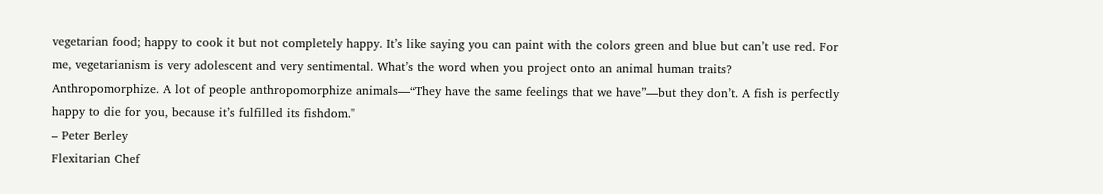vegetarian food; happy to cook it but not completely happy. It’s like saying you can paint with the colors green and blue but can’t use red. For me, vegetarianism is very adolescent and very sentimental. What’s the word when you project onto an animal human traits? Anthropomorphize. A lot of people anthropomorphize animals—“They have the same feelings that we have”—but they don’t. A fish is perfectly happy to die for you, because it’s fulfilled its fishdom."
– Peter Berley
Flexitarian Chef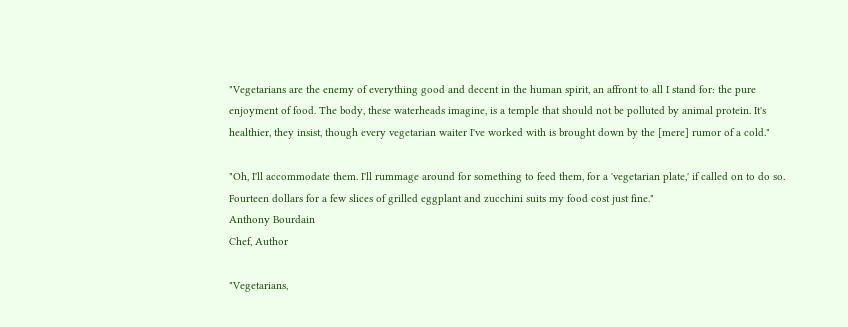"Vegetarians are the enemy of everything good and decent in the human spirit, an affront to all I stand for: the pure enjoyment of food. The body, these waterheads imagine, is a temple that should not be polluted by animal protein. It's healthier, they insist, though every vegetarian waiter I've worked with is brought down by the [mere] rumor of a cold."

"Oh, I'll accommodate them. I'll rummage around for something to feed them, for a 'vegetarian plate,' if called on to do so. Fourteen dollars for a few slices of grilled eggplant and zucchini suits my food cost just fine."
Anthony Bourdain
Chef, Author

"Vegetarians,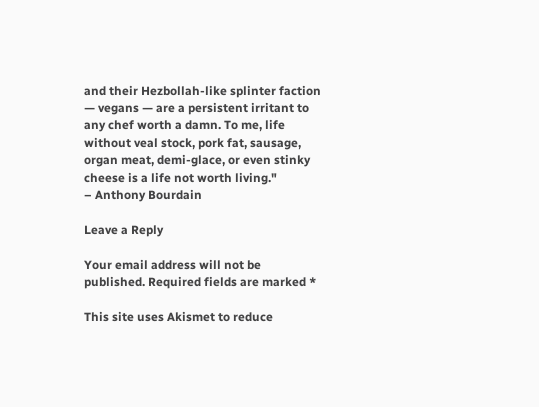and their Hezbollah-like splinter faction — vegans — are a persistent irritant to any chef worth a damn. To me, life without veal stock, pork fat, sausage, organ meat, demi-glace, or even stinky cheese is a life not worth living."
– Anthony Bourdain

Leave a Reply

Your email address will not be published. Required fields are marked *

This site uses Akismet to reduce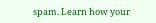spam. Learn how your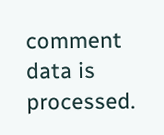comment data is processed.